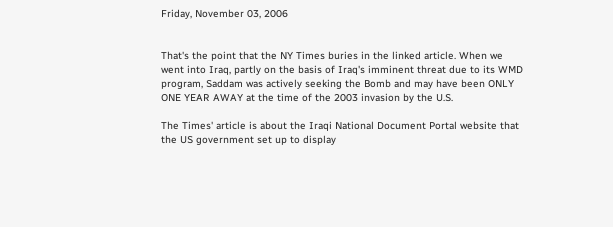Friday, November 03, 2006


That's the point that the NY Times buries in the linked article. When we went into Iraq, partly on the basis of Iraq's imminent threat due to its WMD program, Saddam was actively seeking the Bomb and may have been ONLY ONE YEAR AWAY at the time of the 2003 invasion by the U.S.

The Times' article is about the Iraqi National Document Portal website that the US government set up to display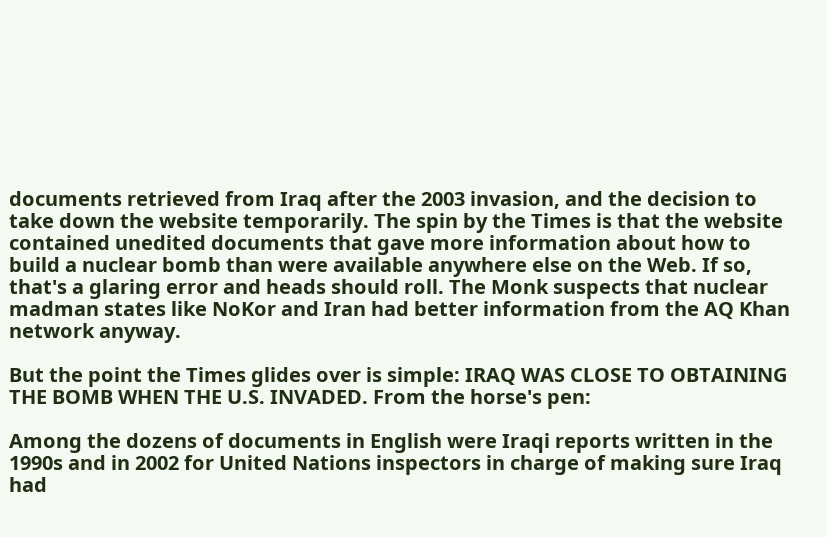documents retrieved from Iraq after the 2003 invasion, and the decision to take down the website temporarily. The spin by the Times is that the website contained unedited documents that gave more information about how to build a nuclear bomb than were available anywhere else on the Web. If so, that's a glaring error and heads should roll. The Monk suspects that nuclear madman states like NoKor and Iran had better information from the AQ Khan network anyway.

But the point the Times glides over is simple: IRAQ WAS CLOSE TO OBTAINING THE BOMB WHEN THE U.S. INVADED. From the horse's pen:

Among the dozens of documents in English were Iraqi reports written in the 1990s and in 2002 for United Nations inspectors in charge of making sure Iraq had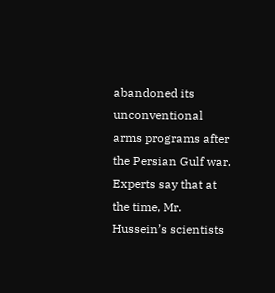abandoned its unconventional arms programs after the Persian Gulf war. Experts say that at the time, Mr. Hussein’s scientists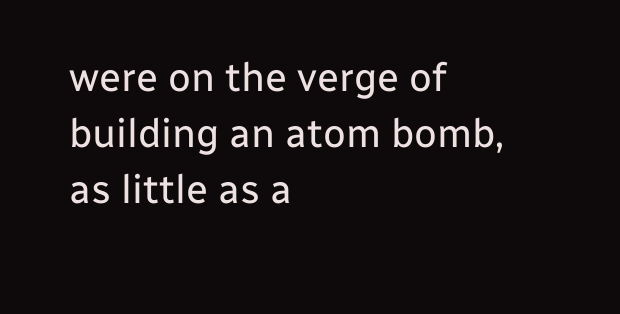were on the verge of building an atom bomb, as little as a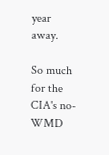year away.

So much for the CIA's no-WMD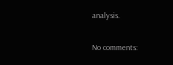analysis.

No comments: